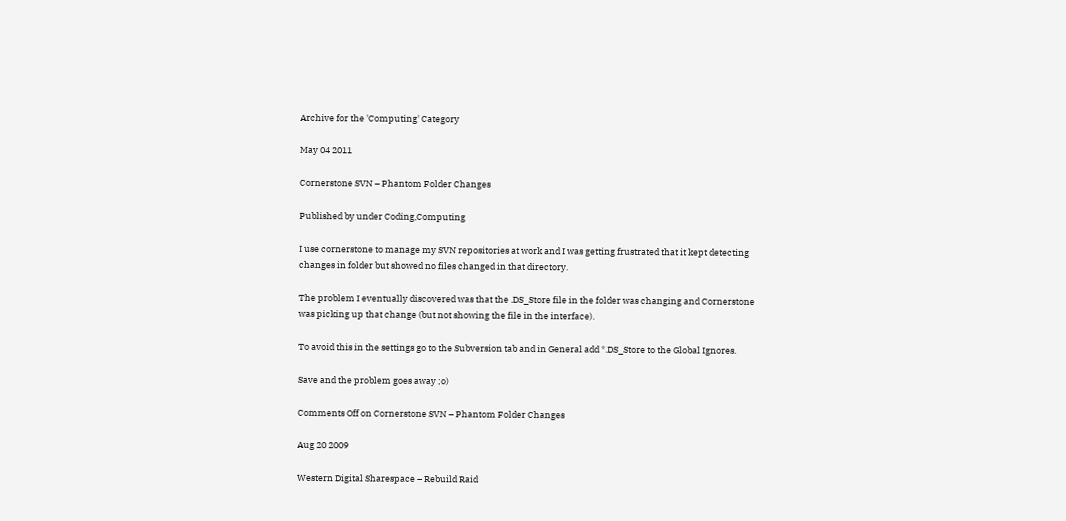Archive for the 'Computing' Category

May 04 2011

Cornerstone SVN – Phantom Folder Changes

Published by under Coding,Computing

I use cornerstone to manage my SVN repositories at work and I was getting frustrated that it kept detecting changes in folder but showed no files changed in that directory.

The problem I eventually discovered was that the .DS_Store file in the folder was changing and Cornerstone was picking up that change (but not showing the file in the interface).

To avoid this in the settings go to the Subversion tab and in General add *.DS_Store to the Global Ignores.

Save and the problem goes away ;o)

Comments Off on Cornerstone SVN – Phantom Folder Changes

Aug 20 2009

Western Digital Sharespace – Rebuild Raid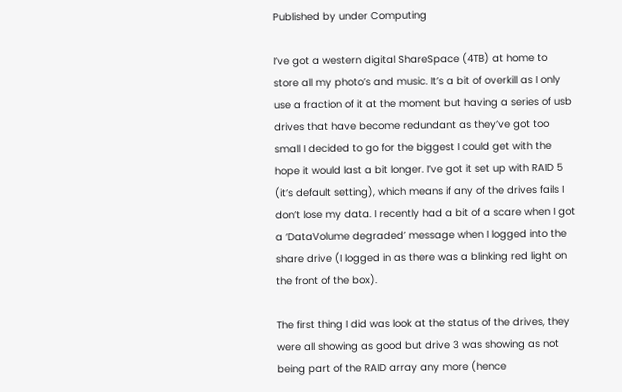Published by under Computing

I’ve got a western digital ShareSpace (4TB) at home to store all my photo’s and music. It’s a bit of overkill as I only use a fraction of it at the moment but having a series of usb drives that have become redundant as they’ve got too small I decided to go for the biggest I could get with the hope it would last a bit longer. I’ve got it set up with RAID 5 (it’s default setting), which means if any of the drives fails I don’t lose my data. I recently had a bit of a scare when I got a ‘DataVolume degraded’ message when I logged into the share drive (I logged in as there was a blinking red light on the front of the box).

The first thing I did was look at the status of the drives, they were all showing as good but drive 3 was showing as not being part of the RAID array any more (hence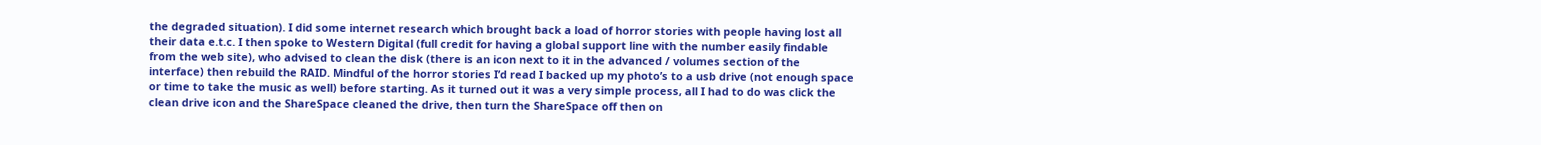the degraded situation). I did some internet research which brought back a load of horror stories with people having lost all their data e.t.c. I then spoke to Western Digital (full credit for having a global support line with the number easily findable from the web site), who advised to clean the disk (there is an icon next to it in the advanced / volumes section of the interface) then rebuild the RAID. Mindful of the horror stories I’d read I backed up my photo’s to a usb drive (not enough space or time to take the music as well) before starting. As it turned out it was a very simple process, all I had to do was click the clean drive icon and the ShareSpace cleaned the drive, then turn the ShareSpace off then on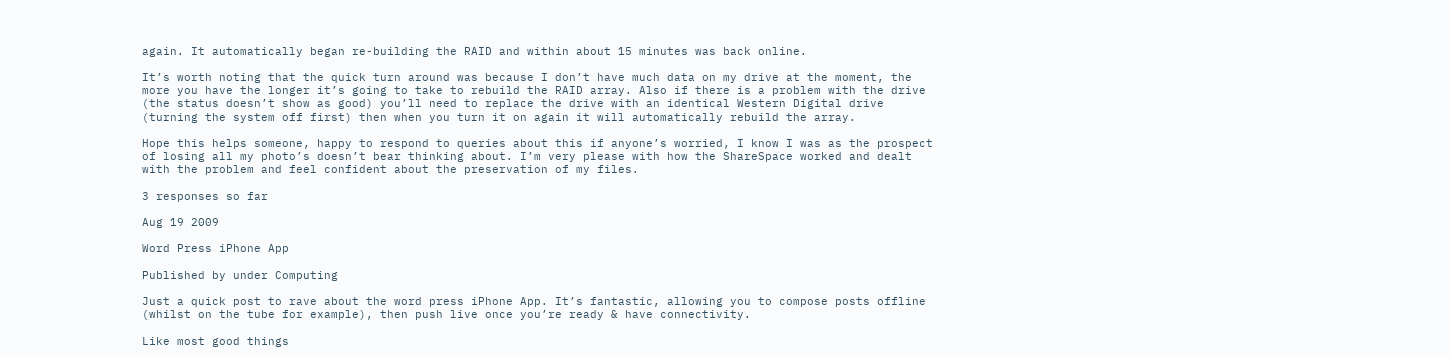again. It automatically began re-building the RAID and within about 15 minutes was back online.

It’s worth noting that the quick turn around was because I don’t have much data on my drive at the moment, the more you have the longer it’s going to take to rebuild the RAID array. Also if there is a problem with the drive (the status doesn’t show as good) you’ll need to replace the drive with an identical Western Digital drive (turning the system off first) then when you turn it on again it will automatically rebuild the array.

Hope this helps someone, happy to respond to queries about this if anyone’s worried, I know I was as the prospect of losing all my photo’s doesn’t bear thinking about. I’m very please with how the ShareSpace worked and dealt with the problem and feel confident about the preservation of my files.

3 responses so far

Aug 19 2009

Word Press iPhone App

Published by under Computing

Just a quick post to rave about the word press iPhone App. It’s fantastic, allowing you to compose posts offline (whilst on the tube for example), then push live once you’re ready & have connectivity.

Like most good things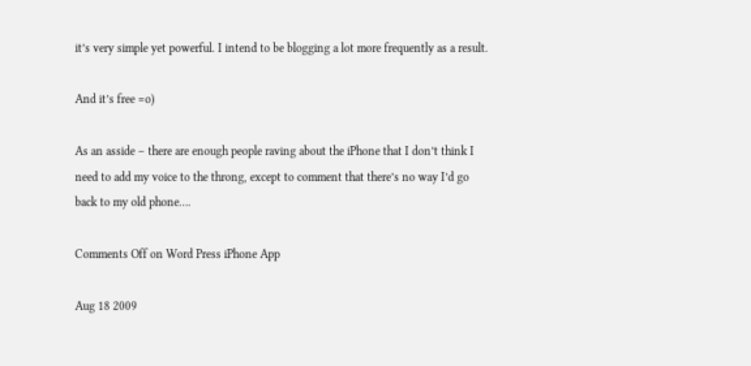it’s very simple yet powerful. I intend to be blogging a lot more frequently as a result.

And it’s free =o)

As an asside – there are enough people raving about the iPhone that I don’t think I need to add my voice to the throng, except to comment that there’s no way I’d go back to my old phone….

Comments Off on Word Press iPhone App

Aug 18 2009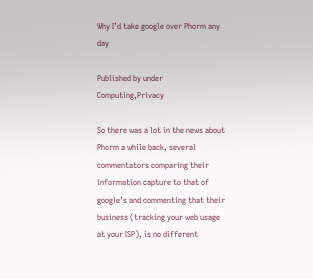Why I’d take google over Phorm any day

Published by under Computing,Privacy

So there was a lot in the news about Phorm a while back, several commentators comparing their information capture to that of google’s and commenting that their business (tracking your web usage at your ISP), is no different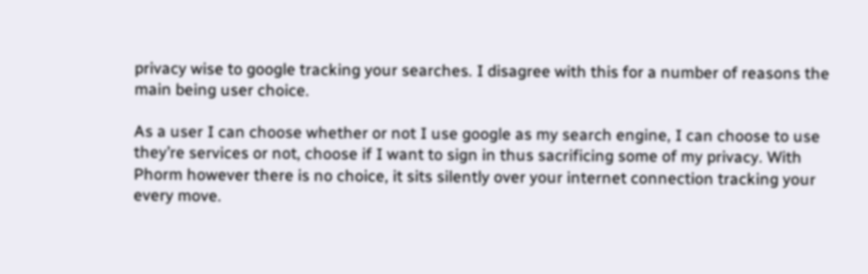privacy wise to google tracking your searches. I disagree with this for a number of reasons the main being user choice.

As a user I can choose whether or not I use google as my search engine, I can choose to use they’re services or not, choose if I want to sign in thus sacrificing some of my privacy. With Phorm however there is no choice, it sits silently over your internet connection tracking your every move.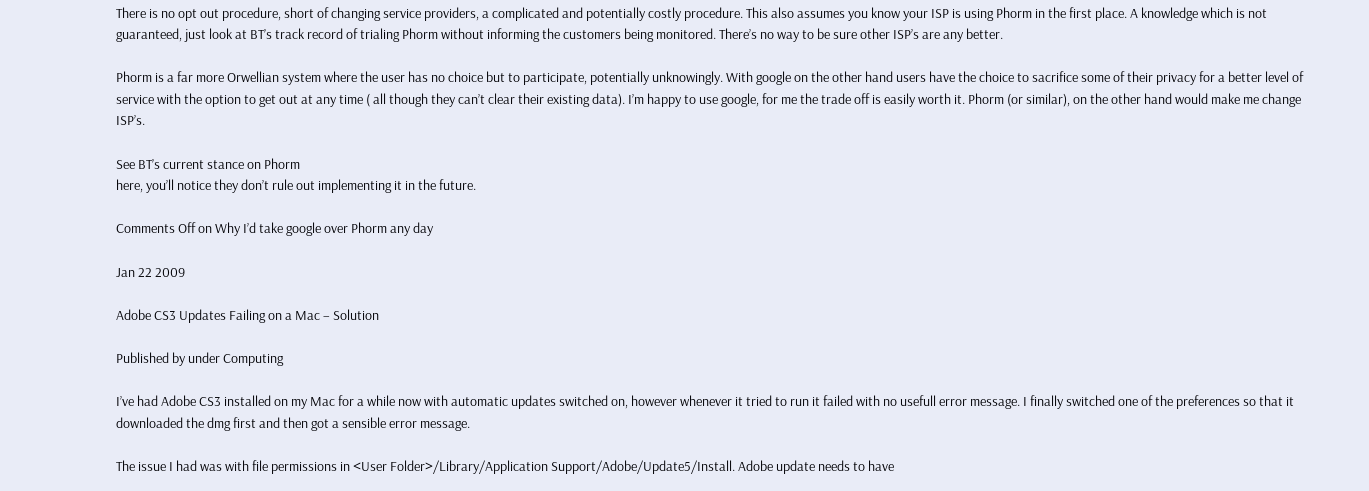There is no opt out procedure, short of changing service providers, a complicated and potentially costly procedure. This also assumes you know your ISP is using Phorm in the first place. A knowledge which is not guaranteed, just look at BT’s track record of trialing Phorm without informing the customers being monitored. There’s no way to be sure other ISP’s are any better.

Phorm is a far more Orwellian system where the user has no choice but to participate, potentially unknowingly. With google on the other hand users have the choice to sacrifice some of their privacy for a better level of service with the option to get out at any time ( all though they can’t clear their existing data). I’m happy to use google, for me the trade off is easily worth it. Phorm (or similar), on the other hand would make me change ISP’s.

See BT’s current stance on Phorm
here, you’ll notice they don’t rule out implementing it in the future.

Comments Off on Why I’d take google over Phorm any day

Jan 22 2009

Adobe CS3 Updates Failing on a Mac – Solution

Published by under Computing

I’ve had Adobe CS3 installed on my Mac for a while now with automatic updates switched on, however whenever it tried to run it failed with no usefull error message. I finally switched one of the preferences so that it downloaded the dmg first and then got a sensible error message.

The issue I had was with file permissions in <User Folder>/Library/Application Support/Adobe/Update5/Install. Adobe update needs to have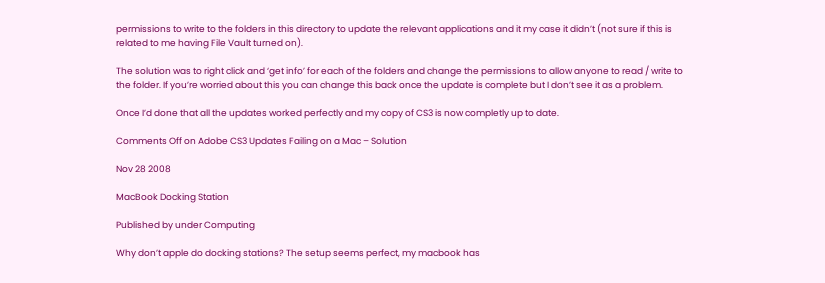permissions to write to the folders in this directory to update the relevant applications and it my case it didn’t (not sure if this is related to me having File Vault turned on).

The solution was to right click and ‘get info’ for each of the folders and change the permissions to allow anyone to read / write to the folder. If you’re worried about this you can change this back once the update is complete but I don’t see it as a problem.

Once I’d done that all the updates worked perfectly and my copy of CS3 is now completly up to date.

Comments Off on Adobe CS3 Updates Failing on a Mac – Solution

Nov 28 2008

MacBook Docking Station

Published by under Computing

Why don’t apple do docking stations? The setup seems perfect, my macbook has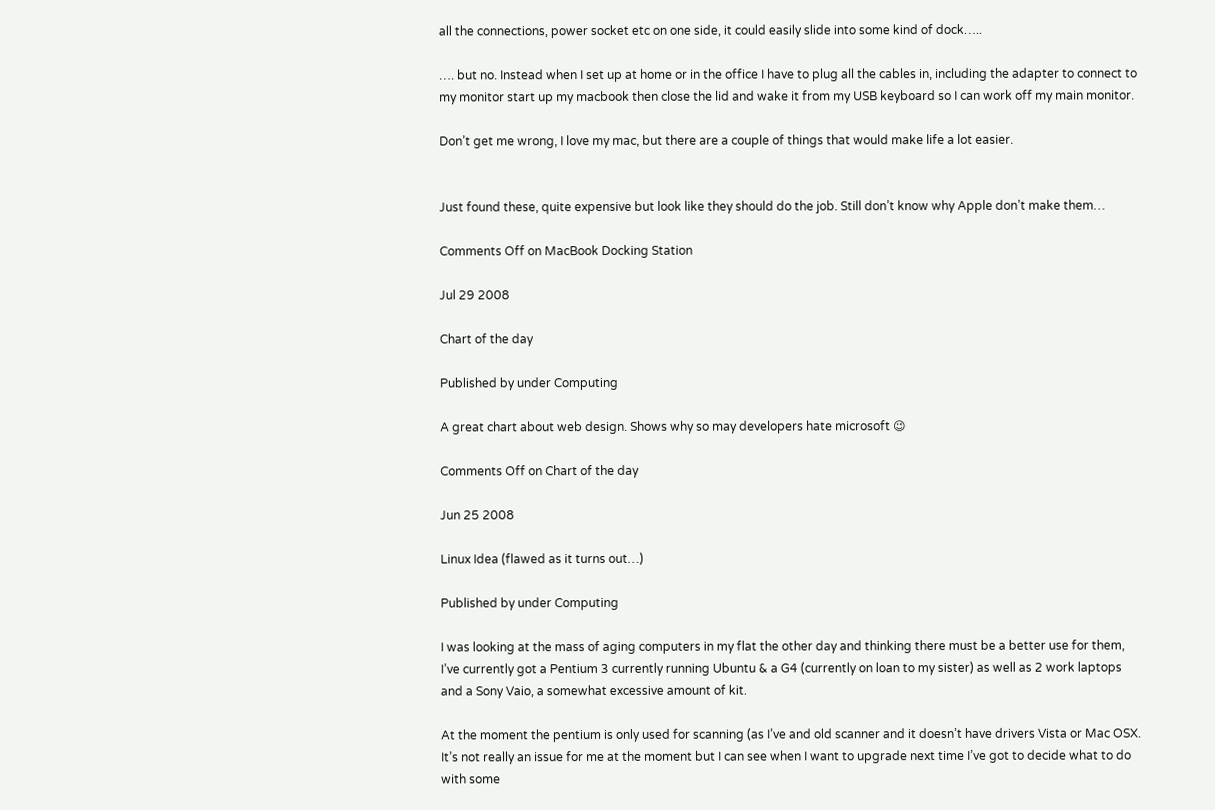all the connections, power socket etc on one side, it could easily slide into some kind of dock…..

…. but no. Instead when I set up at home or in the office I have to plug all the cables in, including the adapter to connect to my monitor start up my macbook then close the lid and wake it from my USB keyboard so I can work off my main monitor.

Don’t get me wrong, I love my mac, but there are a couple of things that would make life a lot easier.


Just found these, quite expensive but look like they should do the job. Still don’t know why Apple don’t make them…

Comments Off on MacBook Docking Station

Jul 29 2008

Chart of the day

Published by under Computing

A great chart about web design. Shows why so may developers hate microsoft 😉

Comments Off on Chart of the day

Jun 25 2008

Linux Idea (flawed as it turns out…)

Published by under Computing

I was looking at the mass of aging computers in my flat the other day and thinking there must be a better use for them, I’ve currently got a Pentium 3 currently running Ubuntu & a G4 (currently on loan to my sister) as well as 2 work laptops and a Sony Vaio, a somewhat excessive amount of kit.

At the moment the pentium is only used for scanning (as I’ve and old scanner and it doesn’t have drivers Vista or Mac OSX. It’s not really an issue for me at the moment but I can see when I want to upgrade next time I’ve got to decide what to do with some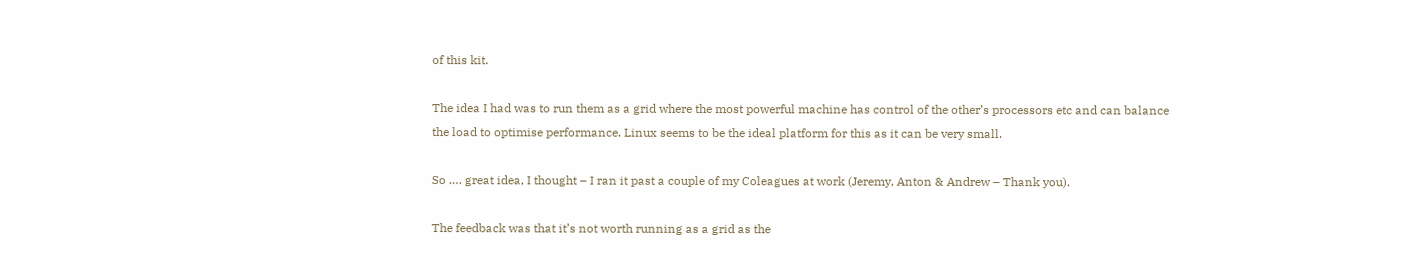of this kit.

The idea I had was to run them as a grid where the most powerful machine has control of the other’s processors etc and can balance the load to optimise performance. Linux seems to be the ideal platform for this as it can be very small.

So …. great idea, I thought – I ran it past a couple of my Coleagues at work (Jeremy, Anton & Andrew – Thank you).

The feedback was that it’s not worth running as a grid as the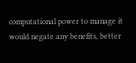computational power to manage it would negate any benefits, better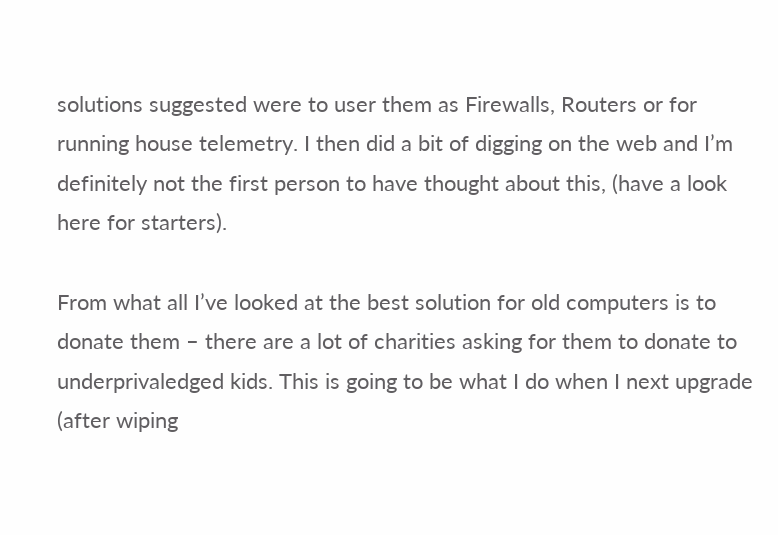solutions suggested were to user them as Firewalls, Routers or for running house telemetry. I then did a bit of digging on the web and I’m definitely not the first person to have thought about this, (have a look here for starters).

From what all I’ve looked at the best solution for old computers is to donate them – there are a lot of charities asking for them to donate to underprivaledged kids. This is going to be what I do when I next upgrade (after wiping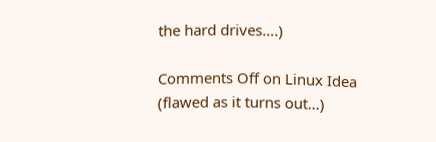the hard drives….)

Comments Off on Linux Idea (flawed as it turns out…)